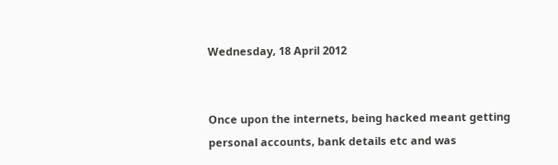Wednesday, 18 April 2012


Once upon the internets, being hacked meant getting personal accounts, bank details etc and was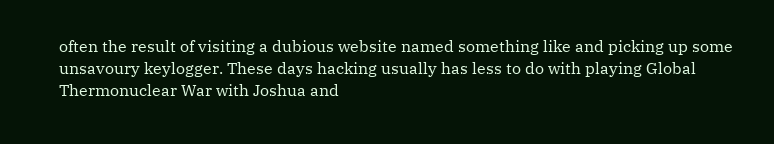often the result of visiting a dubious website named something like and picking up some unsavoury keylogger. These days hacking usually has less to do with playing Global Thermonuclear War with Joshua and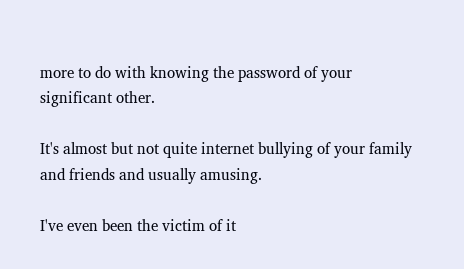more to do with knowing the password of your significant other.

It's almost but not quite internet bullying of your family and friends and usually amusing.

I've even been the victim of it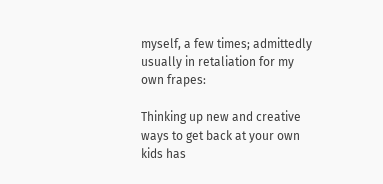myself, a few times; admittedly usually in retaliation for my own frapes:

Thinking up new and creative ways to get back at your own kids has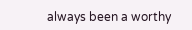always been a worthy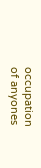occupation of anyones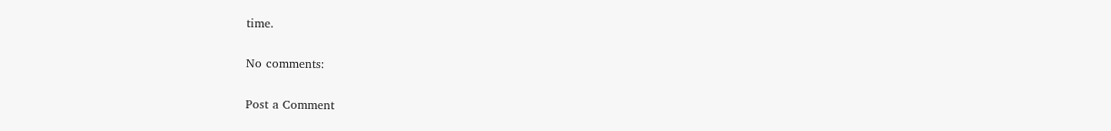time.

No comments:

Post a Comment